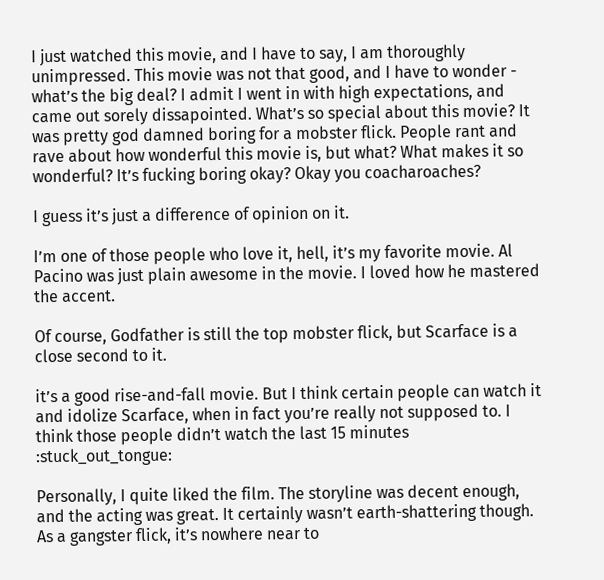I just watched this movie, and I have to say, I am thoroughly unimpressed. This movie was not that good, and I have to wonder - what’s the big deal? I admit I went in with high expectations, and came out sorely dissapointed. What’s so special about this movie? It was pretty god damned boring for a mobster flick. People rant and rave about how wonderful this movie is, but what? What makes it so wonderful? It’s fucking boring okay? Okay you coacharoaches?

I guess it’s just a difference of opinion on it.

I’m one of those people who love it, hell, it’s my favorite movie. Al Pacino was just plain awesome in the movie. I loved how he mastered the accent.

Of course, Godfather is still the top mobster flick, but Scarface is a close second to it.

it’s a good rise-and-fall movie. But I think certain people can watch it and idolize Scarface, when in fact you’re really not supposed to. I think those people didn’t watch the last 15 minutes :stuck_out_tongue:

Personally, I quite liked the film. The storyline was decent enough, and the acting was great. It certainly wasn’t earth-shattering though. As a gangster flick, it’s nowhere near to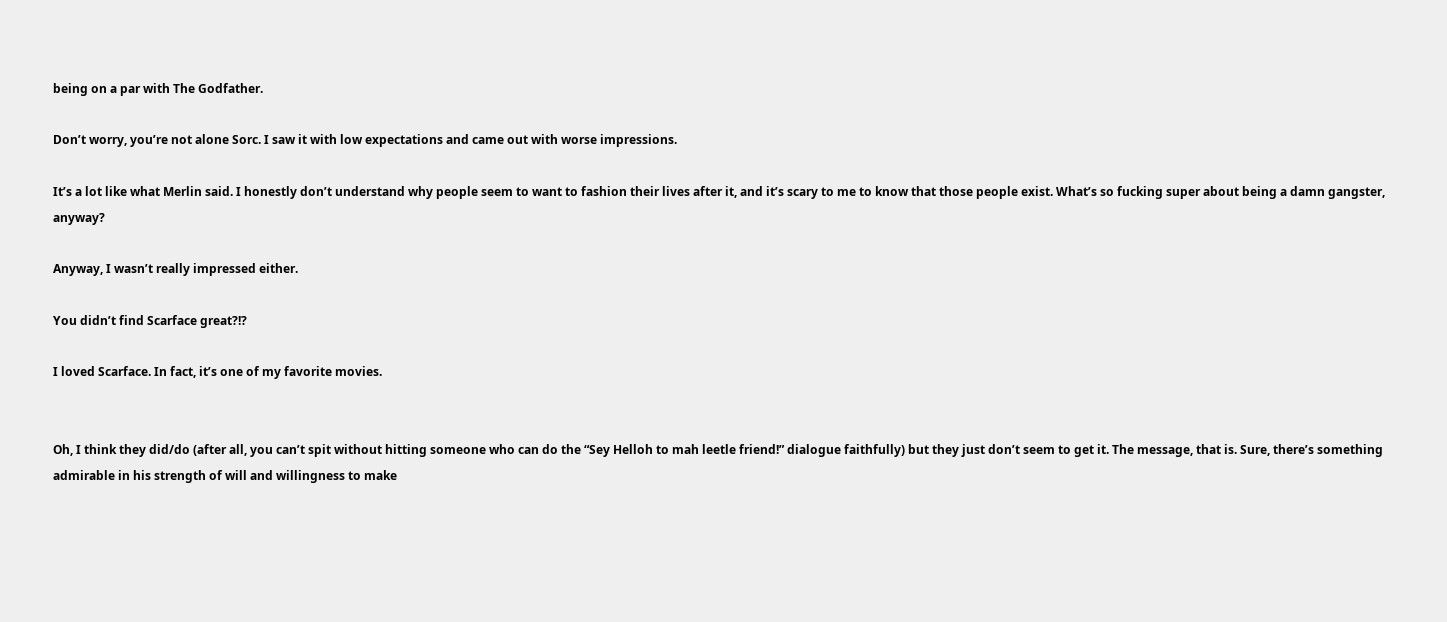being on a par with The Godfather.

Don’t worry, you’re not alone Sorc. I saw it with low expectations and came out with worse impressions.

It’s a lot like what Merlin said. I honestly don’t understand why people seem to want to fashion their lives after it, and it’s scary to me to know that those people exist. What’s so fucking super about being a damn gangster, anyway?

Anyway, I wasn’t really impressed either.

You didn’t find Scarface great?!?

I loved Scarface. In fact, it’s one of my favorite movies.


Oh, I think they did/do (after all, you can’t spit without hitting someone who can do the “Sey Helloh to mah leetle friend!” dialogue faithfully) but they just don’t seem to get it. The message, that is. Sure, there’s something admirable in his strength of will and willingness to make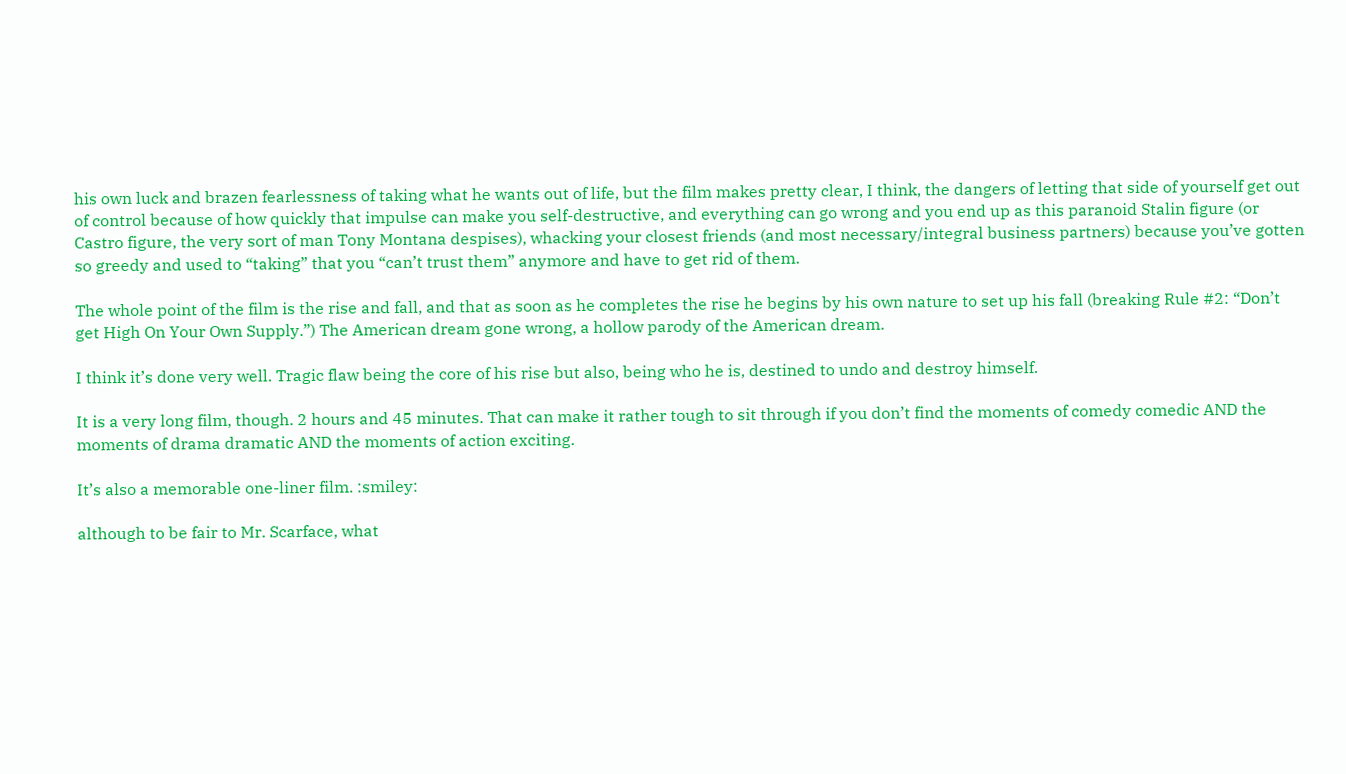his own luck and brazen fearlessness of taking what he wants out of life, but the film makes pretty clear, I think, the dangers of letting that side of yourself get out of control because of how quickly that impulse can make you self-destructive, and everything can go wrong and you end up as this paranoid Stalin figure (or Castro figure, the very sort of man Tony Montana despises), whacking your closest friends (and most necessary/integral business partners) because you’ve gotten so greedy and used to “taking” that you “can’t trust them” anymore and have to get rid of them.

The whole point of the film is the rise and fall, and that as soon as he completes the rise he begins by his own nature to set up his fall (breaking Rule #2: “Don’t get High On Your Own Supply.”) The American dream gone wrong, a hollow parody of the American dream.

I think it’s done very well. Tragic flaw being the core of his rise but also, being who he is, destined to undo and destroy himself.

It is a very long film, though. 2 hours and 45 minutes. That can make it rather tough to sit through if you don’t find the moments of comedy comedic AND the moments of drama dramatic AND the moments of action exciting.

It’s also a memorable one-liner film. :smiley:

although to be fair to Mr. Scarface, what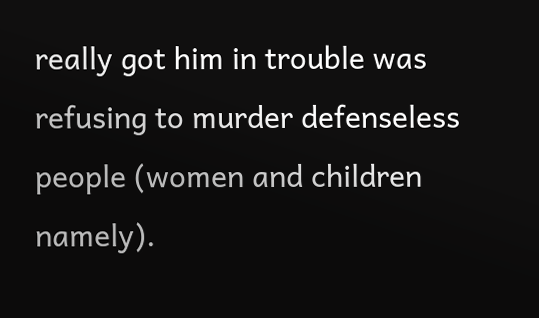really got him in trouble was refusing to murder defenseless people (women and children namely).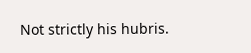Not strictly his hubris.